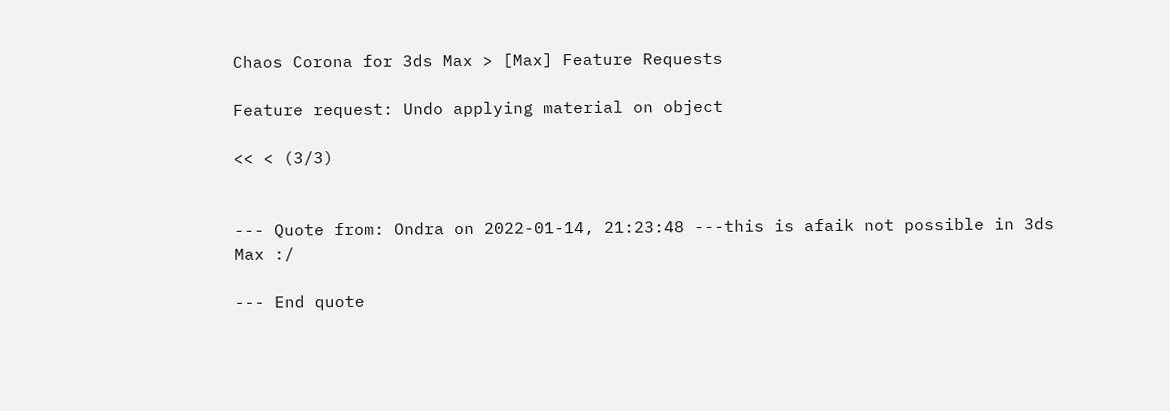Chaos Corona for 3ds Max > [Max] Feature Requests

Feature request: Undo applying material on object

<< < (3/3)


--- Quote from: Ondra on 2022-01-14, 21:23:48 ---this is afaik not possible in 3ds Max :/

--- End quote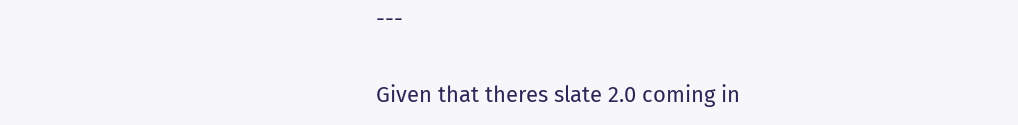---

Given that theres slate 2.0 coming in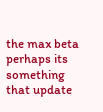the max beta perhaps its something that update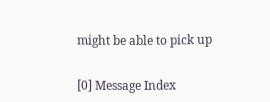might be able to pick up


[0] Message Index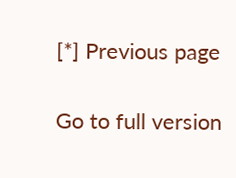[*] Previous page

Go to full version